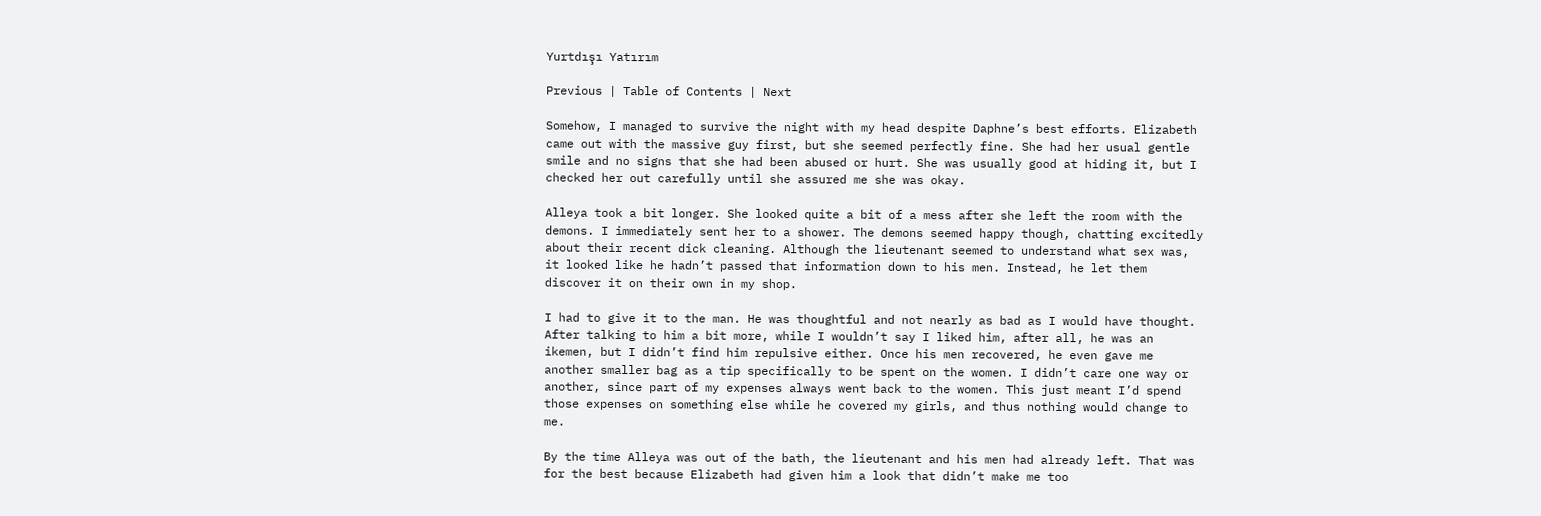Yurtdışı Yatırım

Previous | Table of Contents | Next

Somehow, I managed to survive the night with my head despite Daphne’s best efforts. Elizabeth came out with the massive guy first, but she seemed perfectly fine. She had her usual gentle smile and no signs that she had been abused or hurt. She was usually good at hiding it, but I checked her out carefully until she assured me she was okay.

Alleya took a bit longer. She looked quite a bit of a mess after she left the room with the demons. I immediately sent her to a shower. The demons seemed happy though, chatting excitedly about their recent dick cleaning. Although the lieutenant seemed to understand what sex was, it looked like he hadn’t passed that information down to his men. Instead, he let them discover it on their own in my shop.

I had to give it to the man. He was thoughtful and not nearly as bad as I would have thought. After talking to him a bit more, while I wouldn’t say I liked him, after all, he was an ikemen, but I didn’t find him repulsive either. Once his men recovered, he even gave me another smaller bag as a tip specifically to be spent on the women. I didn’t care one way or another, since part of my expenses always went back to the women. This just meant I’d spend those expenses on something else while he covered my girls, and thus nothing would change to me.

By the time Alleya was out of the bath, the lieutenant and his men had already left. That was for the best because Elizabeth had given him a look that didn’t make me too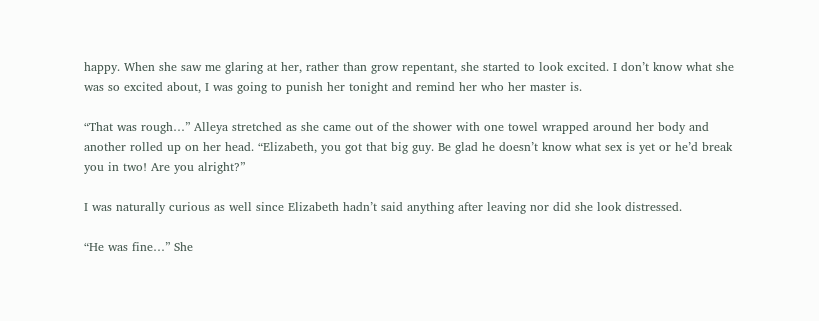happy. When she saw me glaring at her, rather than grow repentant, she started to look excited. I don’t know what she was so excited about, I was going to punish her tonight and remind her who her master is.

“That was rough…” Alleya stretched as she came out of the shower with one towel wrapped around her body and another rolled up on her head. “Elizabeth, you got that big guy. Be glad he doesn’t know what sex is yet or he’d break you in two! Are you alright?”

I was naturally curious as well since Elizabeth hadn’t said anything after leaving nor did she look distressed.

“He was fine…” She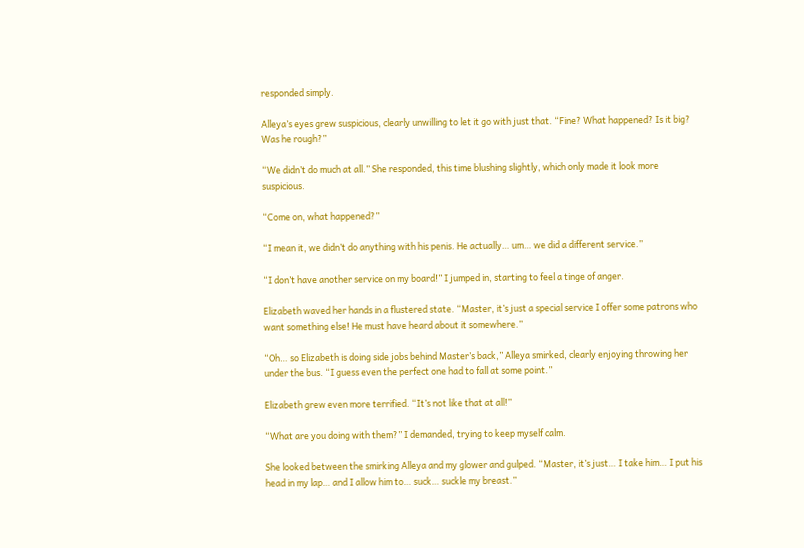responded simply.

Alleya’s eyes grew suspicious, clearly unwilling to let it go with just that. “Fine? What happened? Is it big? Was he rough?”

“We didn’t do much at all.” She responded, this time blushing slightly, which only made it look more suspicious.

“Come on, what happened?”

“I mean it, we didn’t do anything with his penis. He actually… um… we did a different service.”

“I don’t have another service on my board!” I jumped in, starting to feel a tinge of anger.

Elizabeth waved her hands in a flustered state. “Master, it’s just a special service I offer some patrons who want something else! He must have heard about it somewhere.”

“Oh… so Elizabeth is doing side jobs behind Master’s back,” Alleya smirked, clearly enjoying throwing her under the bus. “I guess even the perfect one had to fall at some point.”

Elizabeth grew even more terrified. “It’s not like that at all!”

“What are you doing with them?” I demanded, trying to keep myself calm.

She looked between the smirking Alleya and my glower and gulped. “Master, it’s just… I take him… I put his head in my lap… and I allow him to… suck… suckle my breast.”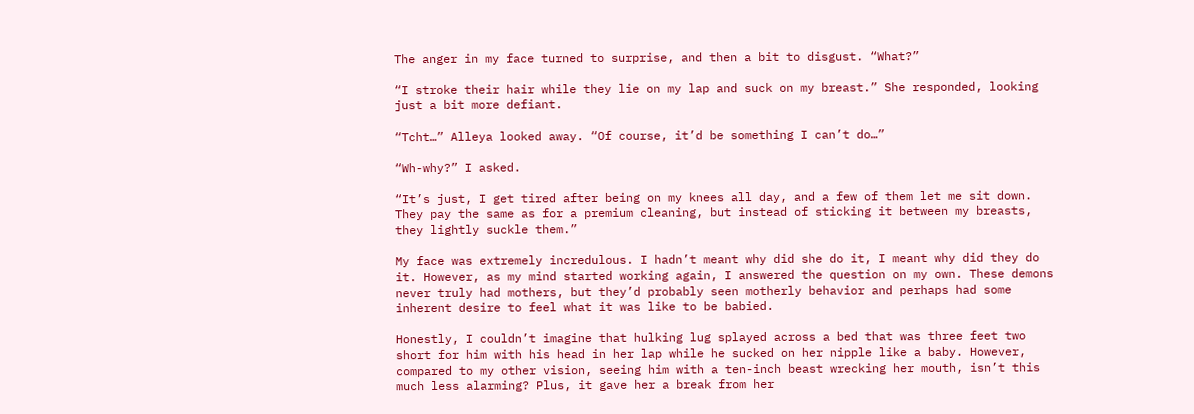The anger in my face turned to surprise, and then a bit to disgust. “What?”

“I stroke their hair while they lie on my lap and suck on my breast.” She responded, looking just a bit more defiant.

“Tcht…” Alleya looked away. “Of course, it’d be something I can’t do…”

“Wh-why?” I asked.

“It’s just, I get tired after being on my knees all day, and a few of them let me sit down. They pay the same as for a premium cleaning, but instead of sticking it between my breasts, they lightly suckle them.”

My face was extremely incredulous. I hadn’t meant why did she do it, I meant why did they do it. However, as my mind started working again, I answered the question on my own. These demons never truly had mothers, but they’d probably seen motherly behavior and perhaps had some inherent desire to feel what it was like to be babied.

Honestly, I couldn’t imagine that hulking lug splayed across a bed that was three feet two short for him with his head in her lap while he sucked on her nipple like a baby. However, compared to my other vision, seeing him with a ten-inch beast wrecking her mouth, isn’t this much less alarming? Plus, it gave her a break from her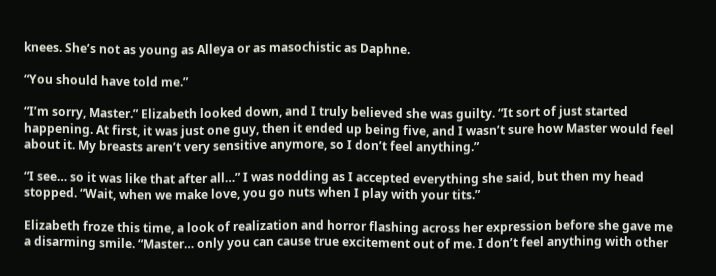knees. She’s not as young as Alleya or as masochistic as Daphne.

“You should have told me.”

“I’m sorry, Master.” Elizabeth looked down, and I truly believed she was guilty. “It sort of just started happening. At first, it was just one guy, then it ended up being five, and I wasn’t sure how Master would feel about it. My breasts aren’t very sensitive anymore, so I don’t feel anything.”

“I see… so it was like that after all…” I was nodding as I accepted everything she said, but then my head stopped. “Wait, when we make love, you go nuts when I play with your tits.”

Elizabeth froze this time, a look of realization and horror flashing across her expression before she gave me a disarming smile. “Master… only you can cause true excitement out of me. I don’t feel anything with other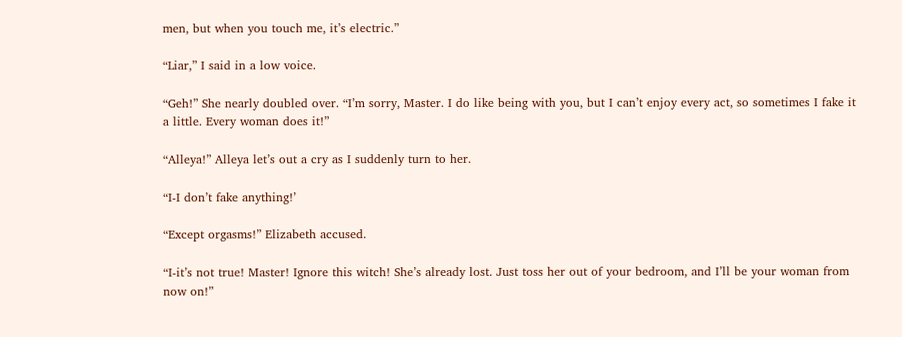men, but when you touch me, it’s electric.”

“Liar,” I said in a low voice.

“Geh!” She nearly doubled over. “I’m sorry, Master. I do like being with you, but I can’t enjoy every act, so sometimes I fake it a little. Every woman does it!”

“Alleya!” Alleya let’s out a cry as I suddenly turn to her.

“I-I don’t fake anything!’

“Except orgasms!” Elizabeth accused.

“I-it’s not true! Master! Ignore this witch! She’s already lost. Just toss her out of your bedroom, and I’ll be your woman from now on!”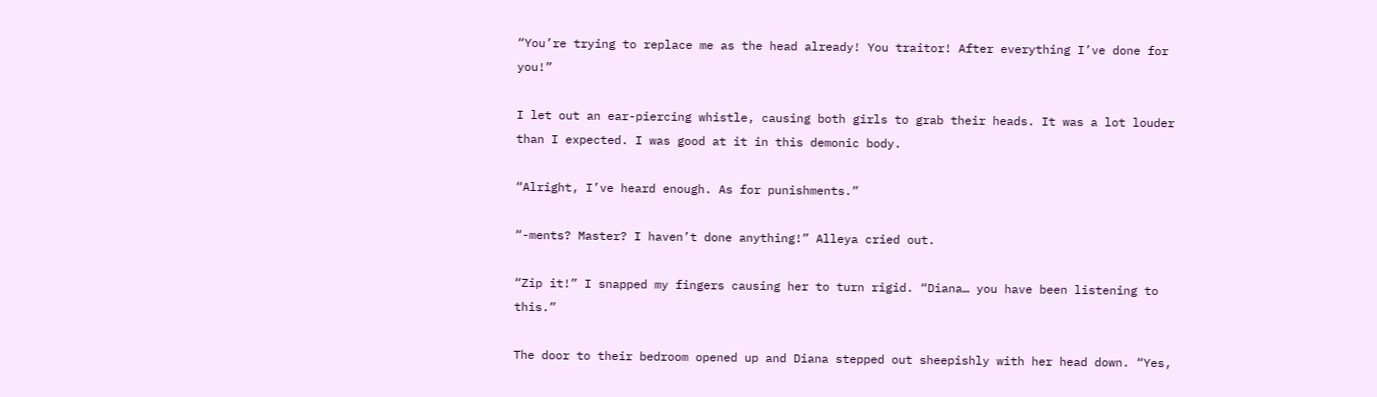“You’re trying to replace me as the head already! You traitor! After everything I’ve done for you!”

I let out an ear-piercing whistle, causing both girls to grab their heads. It was a lot louder than I expected. I was good at it in this demonic body.

“Alright, I’ve heard enough. As for punishments.”

“-ments? Master? I haven’t done anything!” Alleya cried out.

“Zip it!” I snapped my fingers causing her to turn rigid. “Diana… you have been listening to this.”

The door to their bedroom opened up and Diana stepped out sheepishly with her head down. “Yes,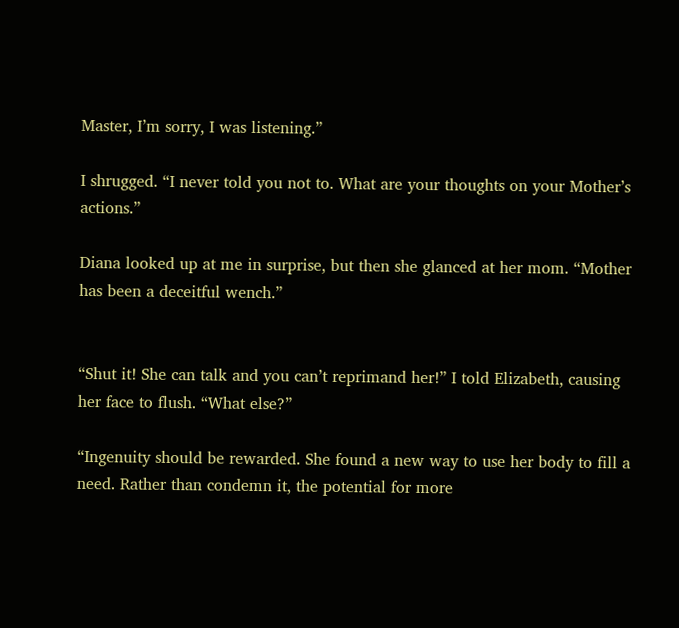Master, I’m sorry, I was listening.”

I shrugged. “I never told you not to. What are your thoughts on your Mother’s actions.”

Diana looked up at me in surprise, but then she glanced at her mom. “Mother has been a deceitful wench.”


“Shut it! She can talk and you can’t reprimand her!” I told Elizabeth, causing her face to flush. “What else?”

“Ingenuity should be rewarded. She found a new way to use her body to fill a need. Rather than condemn it, the potential for more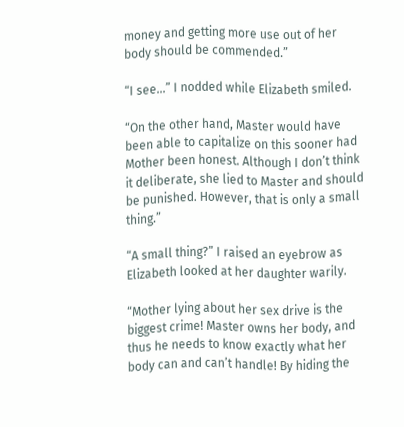money and getting more use out of her body should be commended.”

“I see…” I nodded while Elizabeth smiled.

“On the other hand, Master would have been able to capitalize on this sooner had Mother been honest. Although I don’t think it deliberate, she lied to Master and should be punished. However, that is only a small thing.”

“A small thing?” I raised an eyebrow as Elizabeth looked at her daughter warily.

“Mother lying about her sex drive is the biggest crime! Master owns her body, and thus he needs to know exactly what her body can and can’t handle! By hiding the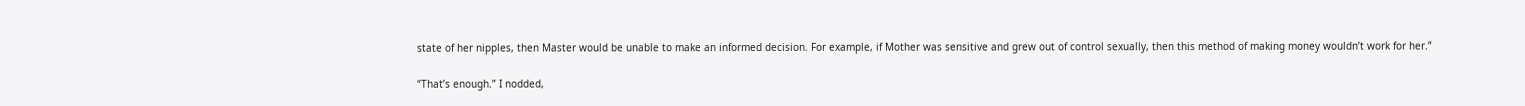state of her nipples, then Master would be unable to make an informed decision. For example, if Mother was sensitive and grew out of control sexually, then this method of making money wouldn’t work for her.”

“That’s enough.” I nodded,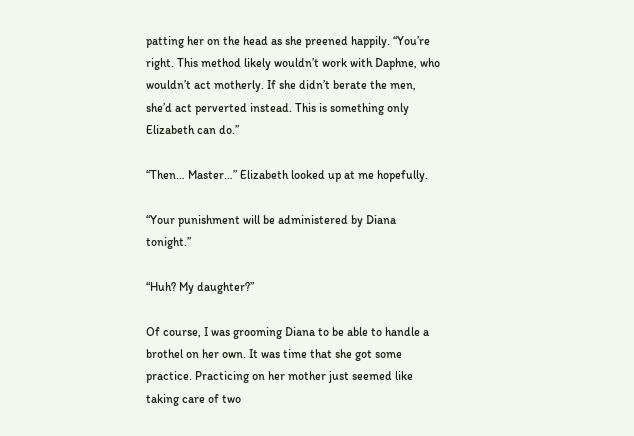patting her on the head as she preened happily. “You’re right. This method likely wouldn’t work with Daphne, who wouldn’t act motherly. If she didn’t berate the men, she’d act perverted instead. This is something only Elizabeth can do.”

“Then… Master…” Elizabeth looked up at me hopefully.

“Your punishment will be administered by Diana tonight.”

“Huh? My daughter?”

Of course, I was grooming Diana to be able to handle a brothel on her own. It was time that she got some practice. Practicing on her mother just seemed like taking care of two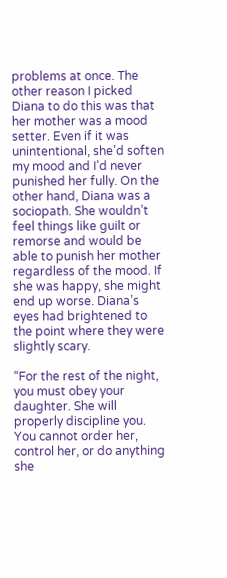problems at once. The other reason I picked Diana to do this was that her mother was a mood setter. Even if it was unintentional, she’d soften my mood and I’d never punished her fully. On the other hand, Diana was a sociopath. She wouldn’t feel things like guilt or remorse and would be able to punish her mother regardless of the mood. If she was happy, she might end up worse. Diana’s eyes had brightened to the point where they were slightly scary.

“For the rest of the night, you must obey your daughter. She will properly discipline you. You cannot order her, control her, or do anything she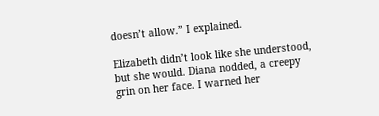doesn’t allow.” I explained.

Elizabeth didn’t look like she understood, but she would. Diana nodded, a creepy grin on her face. I warned her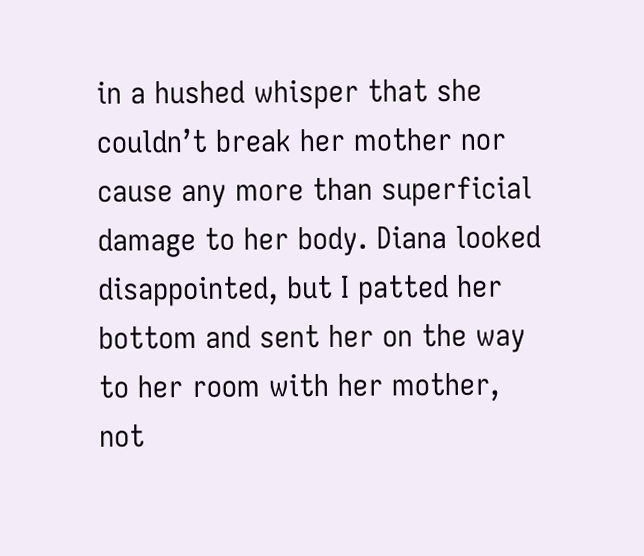in a hushed whisper that she couldn’t break her mother nor cause any more than superficial damage to her body. Diana looked disappointed, but I patted her bottom and sent her on the way to her room with her mother, not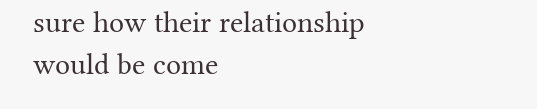sure how their relationship would be come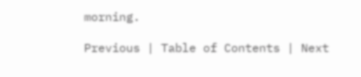morning.

Previous | Table of Contents | Next